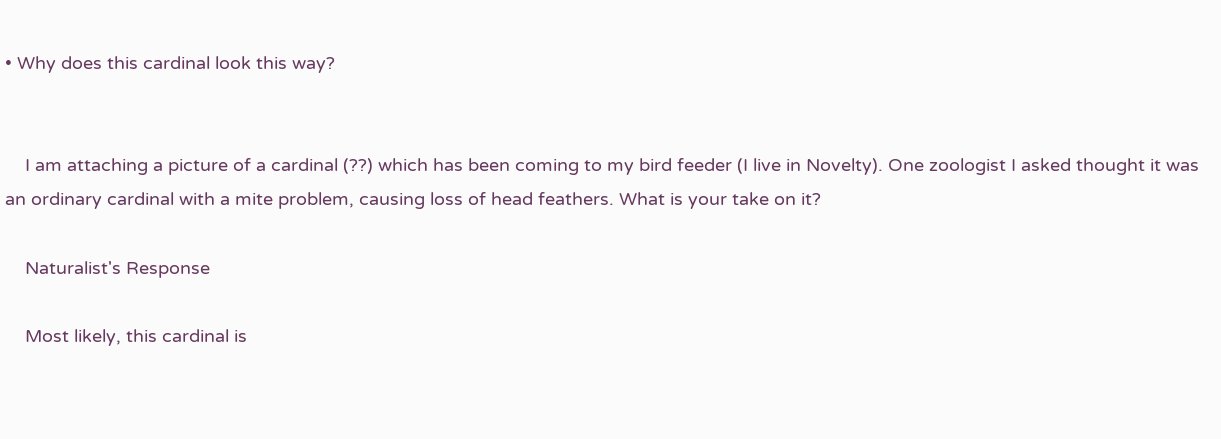• Why does this cardinal look this way?


    I am attaching a picture of a cardinal (??) which has been coming to my bird feeder (I live in Novelty). One zoologist I asked thought it was an ordinary cardinal with a mite problem, causing loss of head feathers. What is your take on it?

    Naturalist's Response

    Most likely, this cardinal is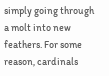simply going through a molt into new feathers. For some reason, cardinals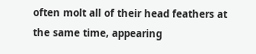often molt all of their head feathers at the same time, appearing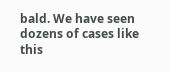bald. We have seen dozens of cases like this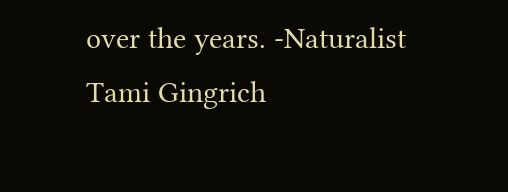over the years. -Naturalist Tami Gingrich